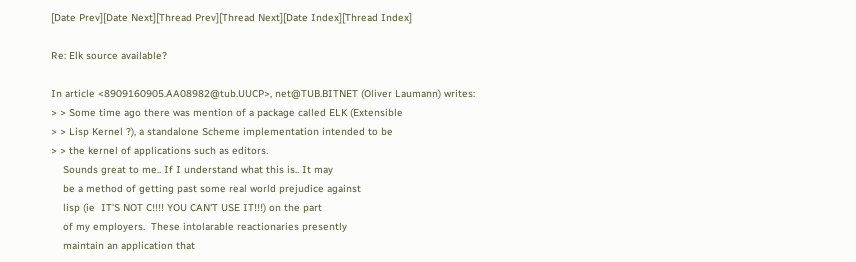[Date Prev][Date Next][Thread Prev][Thread Next][Date Index][Thread Index]

Re: Elk source available?

In article <8909160905.AA08982@tub.UUCP>, net@TUB.BITNET (Oliver Laumann) writes:
> > Some time ago there was mention of a package called ELK (Extensible
> > Lisp Kernel ?), a standalone Scheme implementation intended to be
> > the kernel of applications such as editors.
    Sounds great to me.. If I understand what this is.. It may
    be a method of getting past some real world prejudice against
    lisp (ie  IT'S NOT C!!!! YOU CAN'T USE IT!!!) on the part
    of my employers.  These intolarable reactionaries presently
    maintain an application that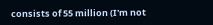consists of 55 million (I'm not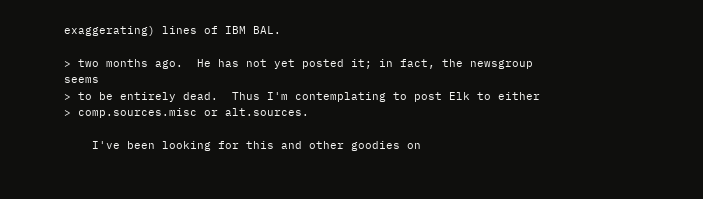exaggerating) lines of IBM BAL.

> two months ago.  He has not yet posted it; in fact, the newsgroup seems
> to be entirely dead.  Thus I'm contemplating to post Elk to either
> comp.sources.misc or alt.sources.

    I've been looking for this and other goodies on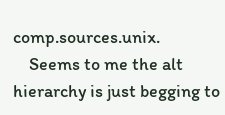comp.sources.unix.
    Seems to me the alt hierarchy is just begging to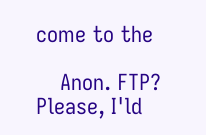come to the

    Anon. FTP?  Please, I'ld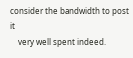consider the bandwidth to post it
    very well spent indeed.